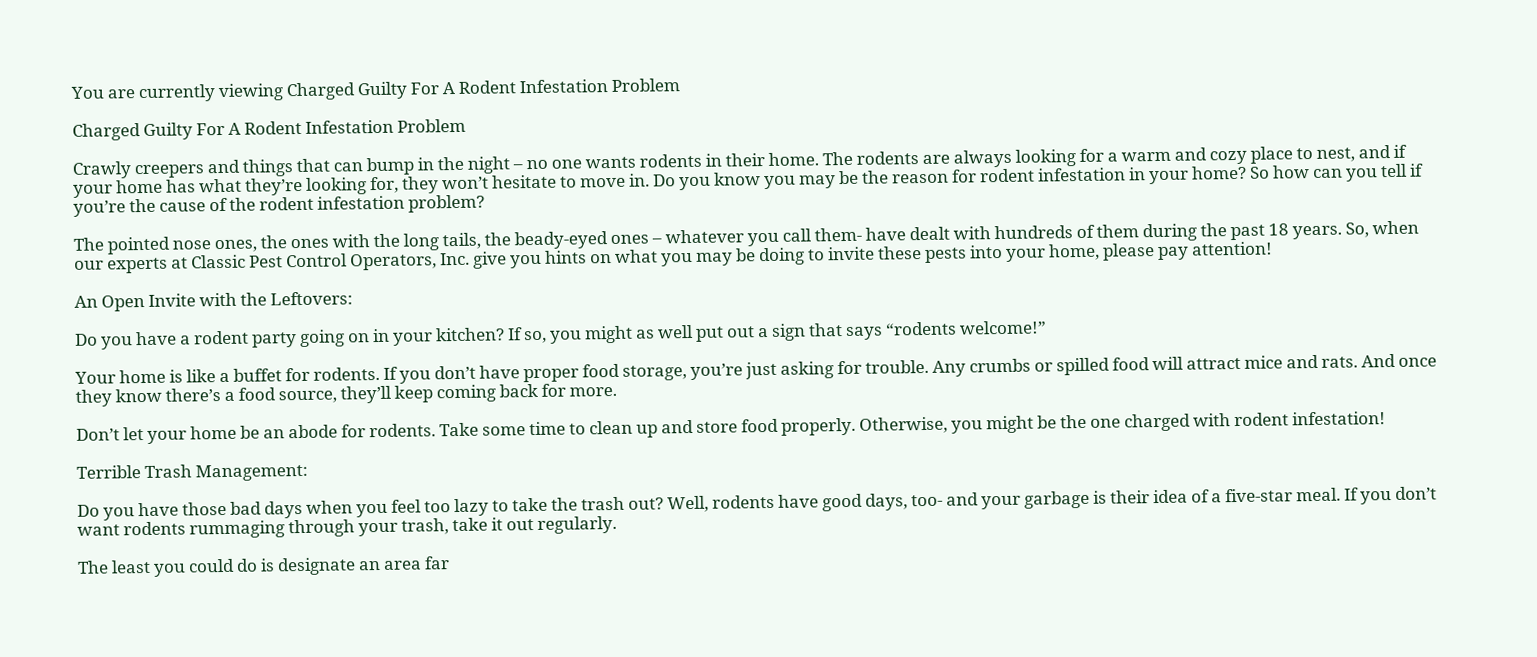You are currently viewing Charged Guilty For A Rodent Infestation Problem

Charged Guilty For A Rodent Infestation Problem

Crawly creepers and things that can bump in the night – no one wants rodents in their home. The rodents are always looking for a warm and cozy place to nest, and if your home has what they’re looking for, they won’t hesitate to move in. Do you know you may be the reason for rodent infestation in your home? So how can you tell if you’re the cause of the rodent infestation problem?

The pointed nose ones, the ones with the long tails, the beady-eyed ones – whatever you call them- have dealt with hundreds of them during the past 18 years. So, when our experts at Classic Pest Control Operators, Inc. give you hints on what you may be doing to invite these pests into your home, please pay attention!

An Open Invite with the Leftovers:

Do you have a rodent party going on in your kitchen? If so, you might as well put out a sign that says “rodents welcome!”

Your home is like a buffet for rodents. If you don’t have proper food storage, you’re just asking for trouble. Any crumbs or spilled food will attract mice and rats. And once they know there’s a food source, they’ll keep coming back for more.

Don’t let your home be an abode for rodents. Take some time to clean up and store food properly. Otherwise, you might be the one charged with rodent infestation!

Terrible Trash Management:

Do you have those bad days when you feel too lazy to take the trash out? Well, rodents have good days, too- and your garbage is their idea of a five-star meal. If you don’t want rodents rummaging through your trash, take it out regularly.

The least you could do is designate an area far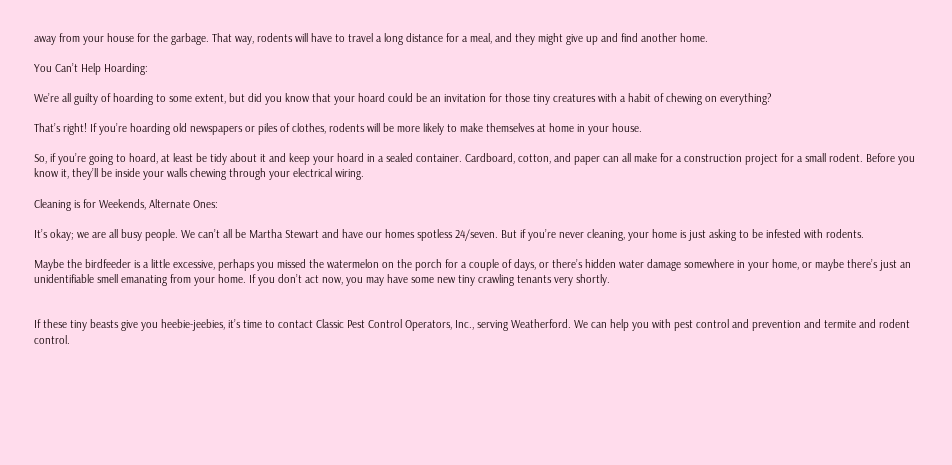away from your house for the garbage. That way, rodents will have to travel a long distance for a meal, and they might give up and find another home.

You Can’t Help Hoarding:

We’re all guilty of hoarding to some extent, but did you know that your hoard could be an invitation for those tiny creatures with a habit of chewing on everything?

That’s right! If you’re hoarding old newspapers or piles of clothes, rodents will be more likely to make themselves at home in your house.

So, if you’re going to hoard, at least be tidy about it and keep your hoard in a sealed container. Cardboard, cotton, and paper can all make for a construction project for a small rodent. Before you know it, they’ll be inside your walls chewing through your electrical wiring.

Cleaning is for Weekends, Alternate Ones:

It’s okay; we are all busy people. We can’t all be Martha Stewart and have our homes spotless 24/seven. But if you’re never cleaning, your home is just asking to be infested with rodents.

Maybe the birdfeeder is a little excessive, perhaps you missed the watermelon on the porch for a couple of days, or there’s hidden water damage somewhere in your home, or maybe there’s just an unidentifiable smell emanating from your home. If you don’t act now, you may have some new tiny crawling tenants very shortly.


If these tiny beasts give you heebie-jeebies, it’s time to contact Classic Pest Control Operators, Inc., serving Weatherford. We can help you with pest control and prevention and termite and rodent control.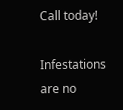Call today!

Infestations are no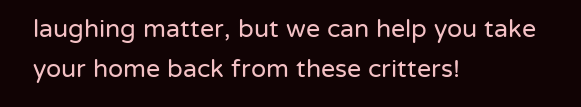laughing matter, but we can help you take your home back from these critters!